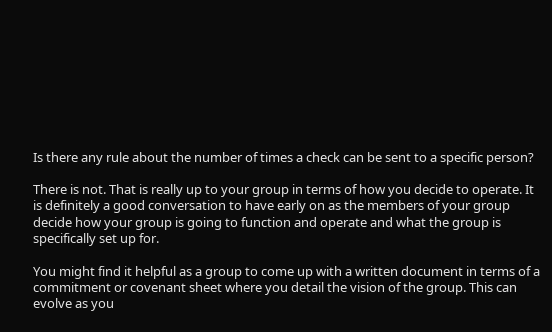Is there any rule about the number of times a check can be sent to a specific person?

There is not. That is really up to your group in terms of how you decide to operate. It is definitely a good conversation to have early on as the members of your group decide how your group is going to function and operate and what the group is specifically set up for.

You might find it helpful as a group to come up with a written document in terms of a commitment or covenant sheet where you detail the vision of the group. This can evolve as you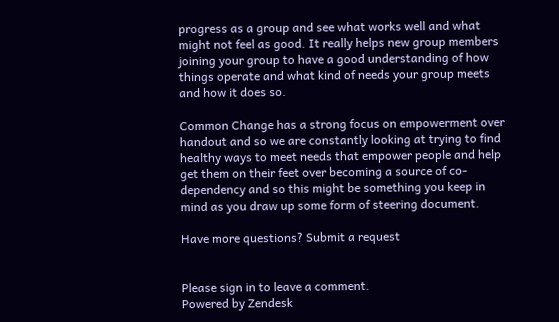progress as a group and see what works well and what might not feel as good. It really helps new group members joining your group to have a good understanding of how things operate and what kind of needs your group meets and how it does so.

Common Change has a strong focus on empowerment over handout and so we are constantly looking at trying to find healthy ways to meet needs that empower people and help get them on their feet over becoming a source of co-dependency and so this might be something you keep in mind as you draw up some form of steering document.

Have more questions? Submit a request


Please sign in to leave a comment.
Powered by Zendesk